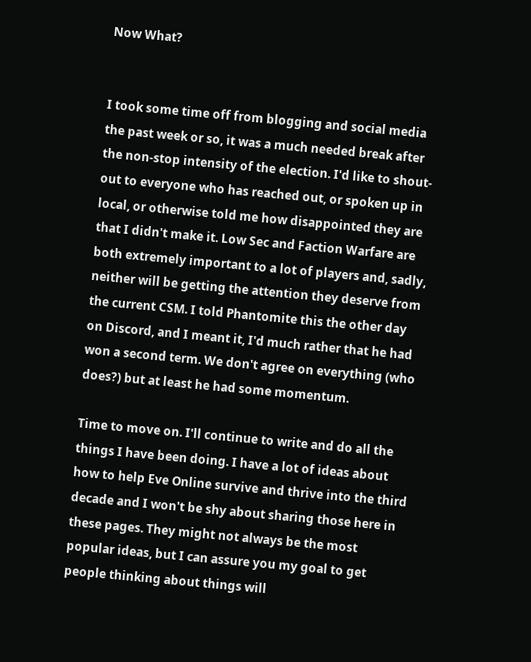Now What?


I took some time off from blogging and social media the past week or so, it was a much needed break after the non-stop intensity of the election. I'd like to shout-out to everyone who has reached out, or spoken up in local, or otherwise told me how disappointed they are that I didn't make it. Low Sec and Faction Warfare are both extremely important to a lot of players and, sadly, neither will be getting the attention they deserve from the current CSM. I told Phantomite this the other day on Discord, and I meant it, I'd much rather that he had won a second term. We don't agree on everything (who does?) but at least he had some momentum.

Time to move on. I'll continue to write and do all the things I have been doing. I have a lot of ideas about how to help Eve Online survive and thrive into the third decade and I won't be shy about sharing those here in these pages. They might not always be the most popular ideas, but I can assure you my goal to get people thinking about things will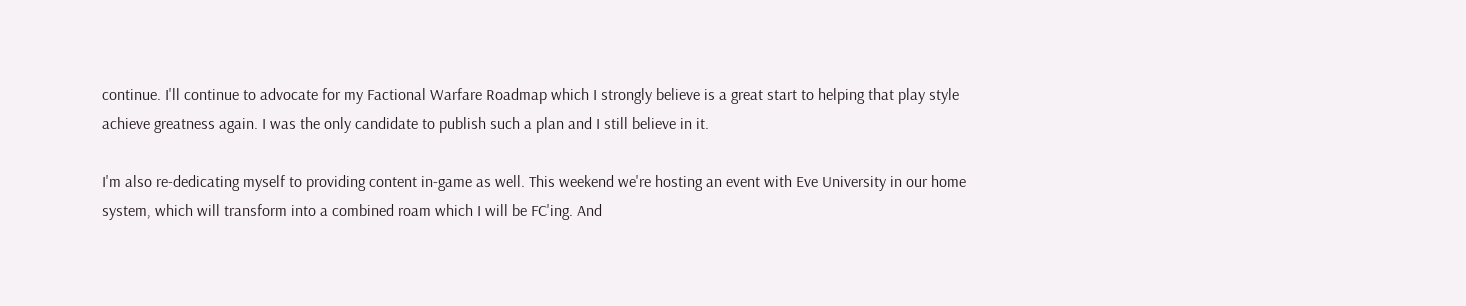continue. I'll continue to advocate for my Factional Warfare Roadmap which I strongly believe is a great start to helping that play style achieve greatness again. I was the only candidate to publish such a plan and I still believe in it.

I'm also re-dedicating myself to providing content in-game as well. This weekend we're hosting an event with Eve University in our home system, which will transform into a combined roam which I will be FC'ing. And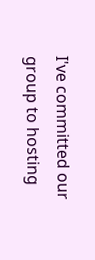I've committed our group to hosting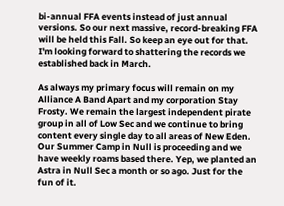bi-annual FFA events instead of just annual versions. So our next massive, record-breaking FFA will be held this Fall. So keep an eye out for that. I'm looking forward to shattering the records we established back in March.

As always my primary focus will remain on my Alliance A Band Apart and my corporation Stay Frosty. We remain the largest independent pirate group in all of Low Sec and we continue to bring content every single day to all areas of New Eden. Our Summer Camp in Null is proceeding and we have weekly roams based there. Yep, we planted an Astra in Null Sec a month or so ago. Just for the fun of it.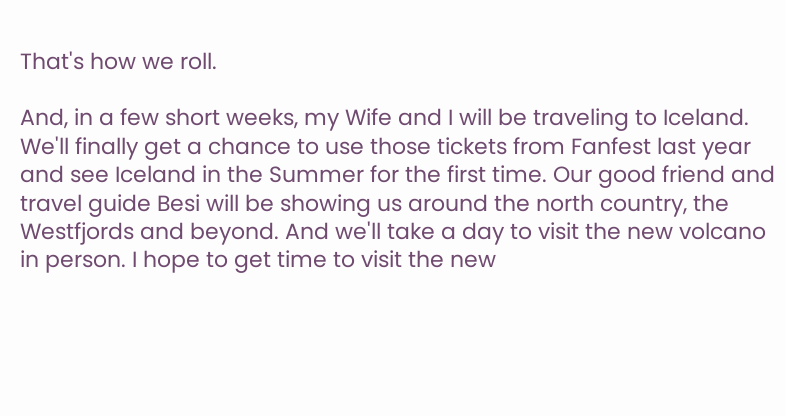That's how we roll.

And, in a few short weeks, my Wife and I will be traveling to Iceland. We'll finally get a chance to use those tickets from Fanfest last year and see Iceland in the Summer for the first time. Our good friend and travel guide Besi will be showing us around the north country, the Westfjords and beyond. And we'll take a day to visit the new volcano in person. I hope to get time to visit the new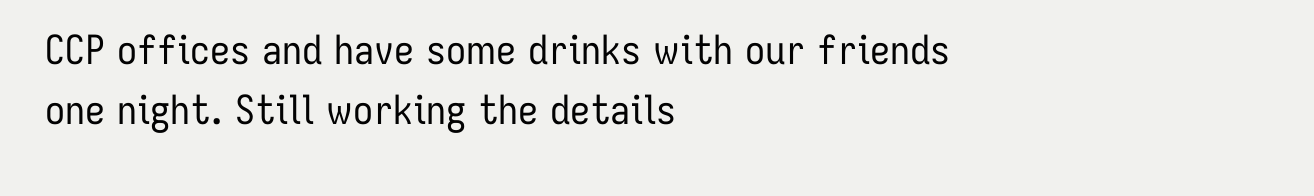CCP offices and have some drinks with our friends one night. Still working the details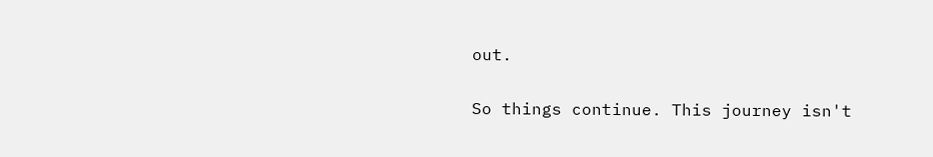out.

So things continue. This journey isn't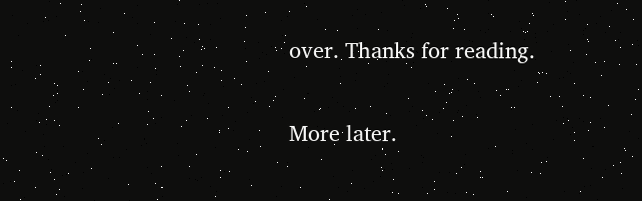over. Thanks for reading.

More later.